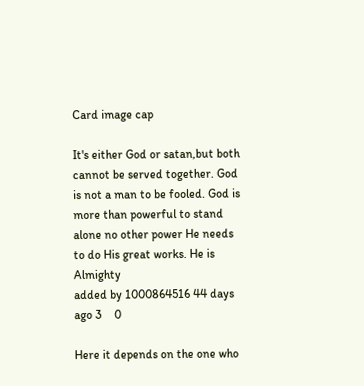Card image cap

It's either God or satan,but both cannot be served together. God is not a man to be fooled. God is more than powerful to stand alone no other power He needs to do His great works. He is Almighty
added by 1000864516 44 days ago 3    0

Here it depends on the one who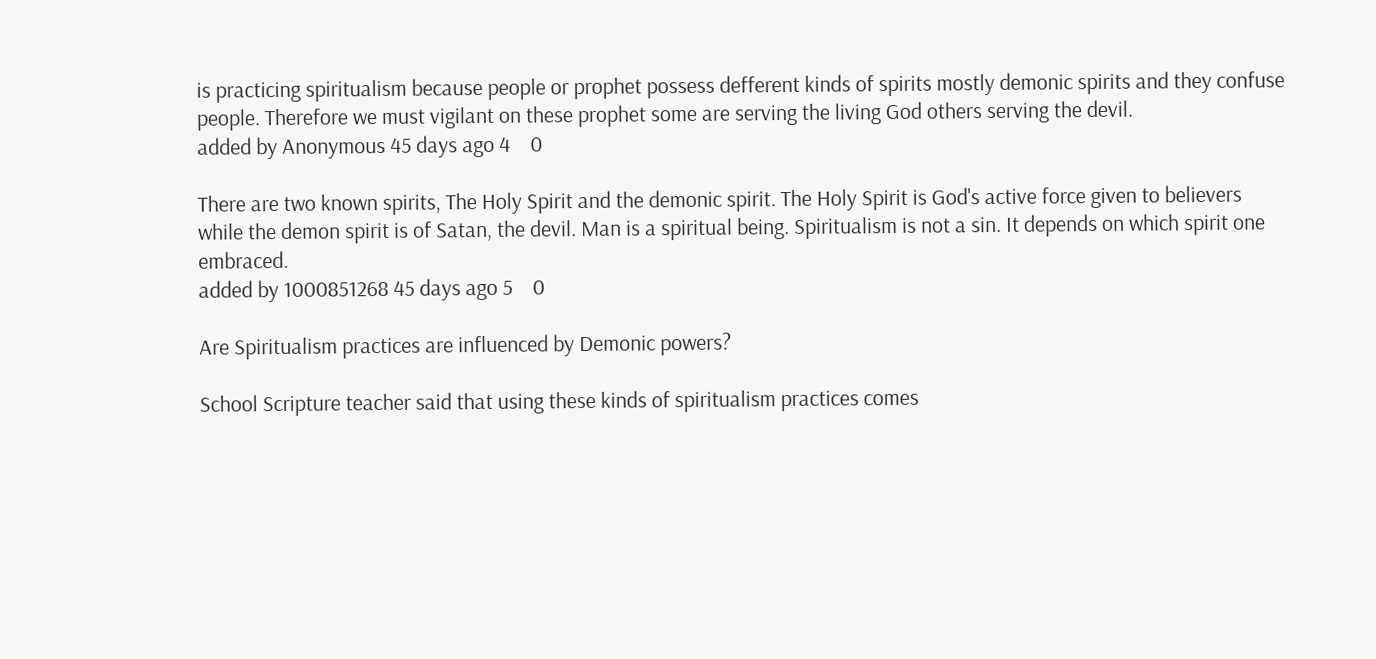is practicing spiritualism because people or prophet possess defferent kinds of spirits mostly demonic spirits and they confuse people. Therefore we must vigilant on these prophet some are serving the living God others serving the devil.
added by Anonymous 45 days ago 4    0

There are two known spirits, The Holy Spirit and the demonic spirit. The Holy Spirit is God's active force given to believers while the demon spirit is of Satan, the devil. Man is a spiritual being. Spiritualism is not a sin. It depends on which spirit one embraced.
added by 1000851268 45 days ago 5    0

Are Spiritualism practices are influenced by Demonic powers?

School Scripture teacher said that using these kinds of spiritualism practices comes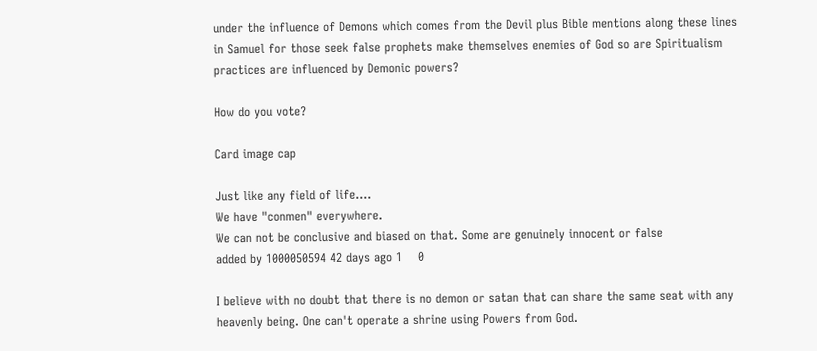under the influence of Demons which comes from the Devil plus Bible mentions along these lines in Samuel for those seek false prophets make themselves enemies of God so are Spiritualism practices are influenced by Demonic powers?

How do you vote?

Card image cap

Just like any field of life....
We have "conmen" everywhere.
We can not be conclusive and biased on that. Some are genuinely innocent or false
added by 1000050594 42 days ago 1    0

I believe with no doubt that there is no demon or satan that can share the same seat with any heavenly being. One can't operate a shrine using Powers from God.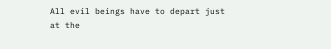All evil beings have to depart just at the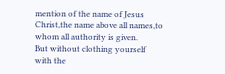mention of the name of Jesus Christ,the name above all names,to whom all authority is given.
But without clothing yourself with the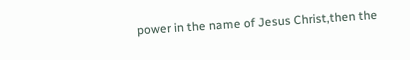power in the name of Jesus Christ,then the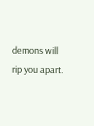demons will rip you apart.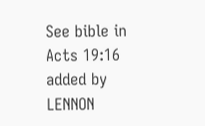See bible in Acts 19:16
added by LENNON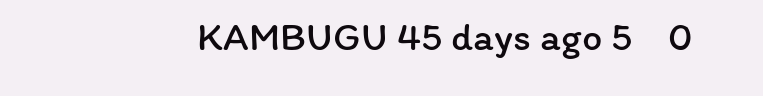KAMBUGU 45 days ago 5    0